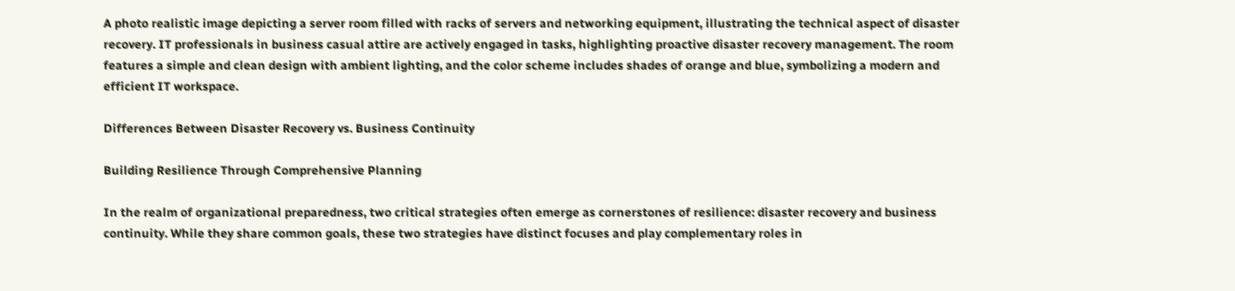A photo realistic image depicting a server room filled with racks of servers and networking equipment, illustrating the technical aspect of disaster recovery. IT professionals in business casual attire are actively engaged in tasks, highlighting proactive disaster recovery management. The room features a simple and clean design with ambient lighting, and the color scheme includes shades of orange and blue, symbolizing a modern and efficient IT workspace.

Differences Between Disaster Recovery vs. Business Continuity

Building Resilience Through Comprehensive Planning

In the realm of organizational preparedness, two critical strategies often emerge as cornerstones of resilience: disaster recovery and business continuity. While they share common goals, these two strategies have distinct focuses and play complementary roles in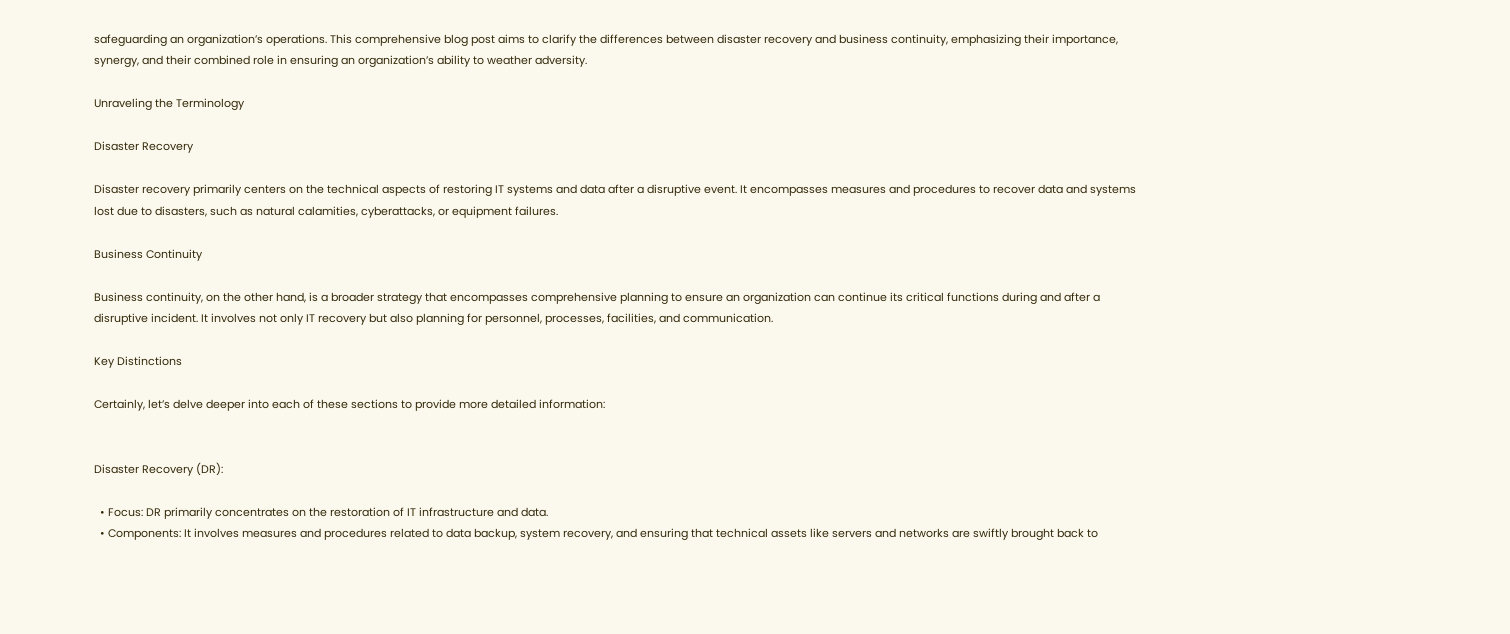safeguarding an organization’s operations. This comprehensive blog post aims to clarify the differences between disaster recovery and business continuity, emphasizing their importance, synergy, and their combined role in ensuring an organization’s ability to weather adversity.

Unraveling the Terminology

Disaster Recovery

Disaster recovery primarily centers on the technical aspects of restoring IT systems and data after a disruptive event. It encompasses measures and procedures to recover data and systems lost due to disasters, such as natural calamities, cyberattacks, or equipment failures.

Business Continuity

Business continuity, on the other hand, is a broader strategy that encompasses comprehensive planning to ensure an organization can continue its critical functions during and after a disruptive incident. It involves not only IT recovery but also planning for personnel, processes, facilities, and communication.

Key Distinctions

Certainly, let’s delve deeper into each of these sections to provide more detailed information:


Disaster Recovery (DR):

  • Focus: DR primarily concentrates on the restoration of IT infrastructure and data.
  • Components: It involves measures and procedures related to data backup, system recovery, and ensuring that technical assets like servers and networks are swiftly brought back to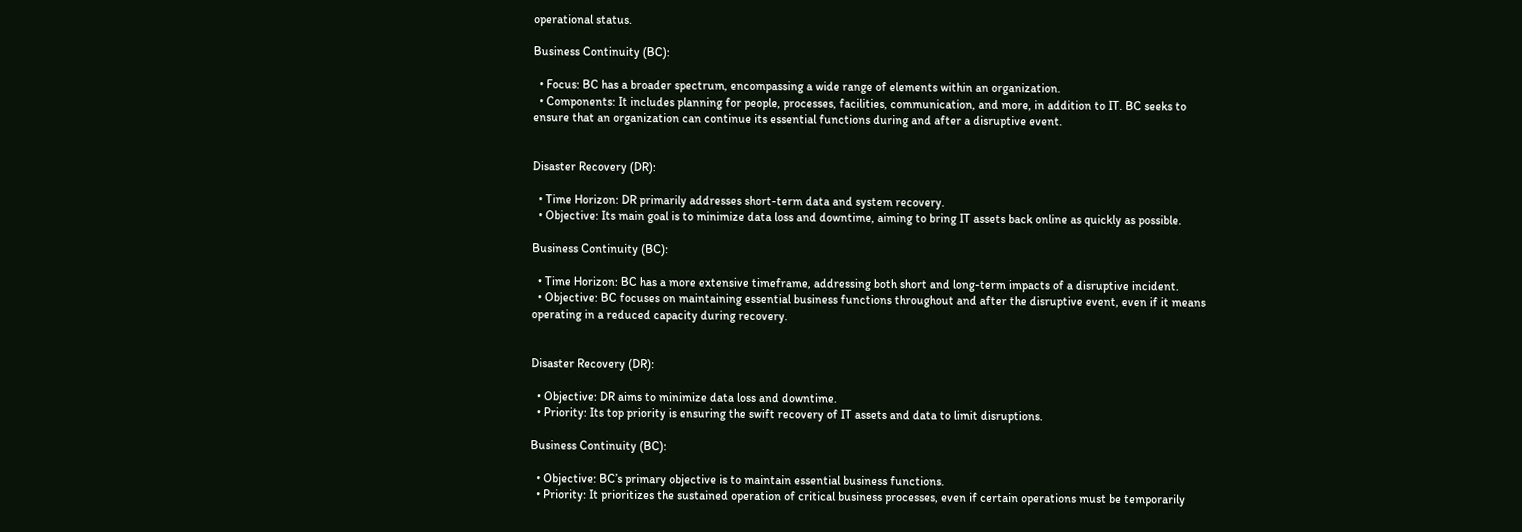operational status.

Business Continuity (BC):

  • Focus: BC has a broader spectrum, encompassing a wide range of elements within an organization.
  • Components: It includes planning for people, processes, facilities, communication, and more, in addition to IT. BC seeks to ensure that an organization can continue its essential functions during and after a disruptive event.


Disaster Recovery (DR):

  • Time Horizon: DR primarily addresses short-term data and system recovery.
  • Objective: Its main goal is to minimize data loss and downtime, aiming to bring IT assets back online as quickly as possible.

Business Continuity (BC):

  • Time Horizon: BC has a more extensive timeframe, addressing both short and long-term impacts of a disruptive incident.
  • Objective: BC focuses on maintaining essential business functions throughout and after the disruptive event, even if it means operating in a reduced capacity during recovery.


Disaster Recovery (DR):

  • Objective: DR aims to minimize data loss and downtime.
  • Priority: Its top priority is ensuring the swift recovery of IT assets and data to limit disruptions.

Business Continuity (BC):

  • Objective: BC’s primary objective is to maintain essential business functions.
  • Priority: It prioritizes the sustained operation of critical business processes, even if certain operations must be temporarily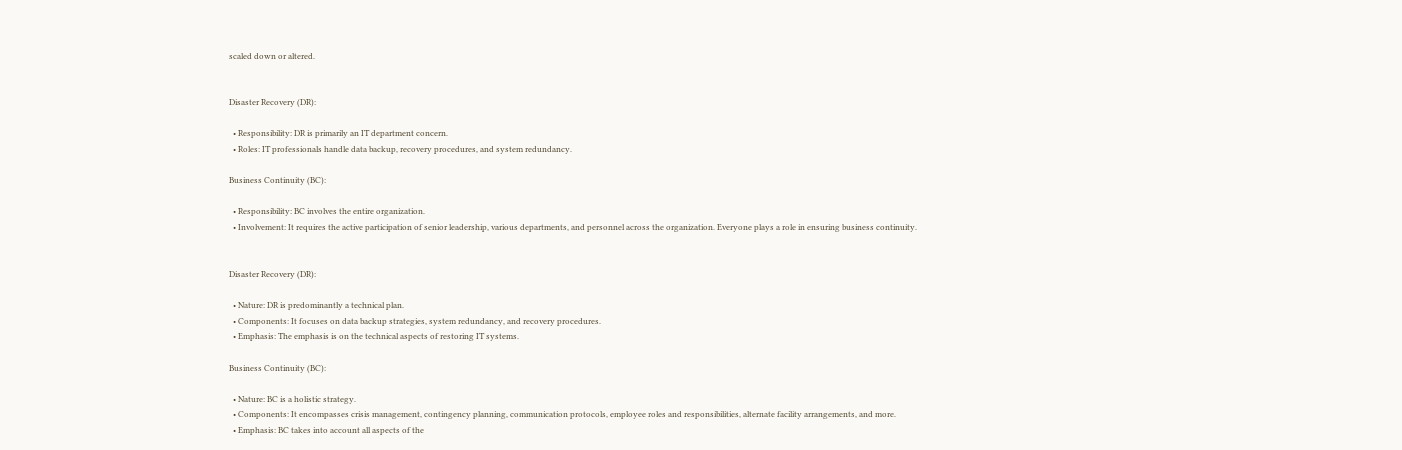scaled down or altered.


Disaster Recovery (DR):

  • Responsibility: DR is primarily an IT department concern.
  • Roles: IT professionals handle data backup, recovery procedures, and system redundancy.

Business Continuity (BC):

  • Responsibility: BC involves the entire organization.
  • Involvement: It requires the active participation of senior leadership, various departments, and personnel across the organization. Everyone plays a role in ensuring business continuity.


Disaster Recovery (DR):

  • Nature: DR is predominantly a technical plan.
  • Components: It focuses on data backup strategies, system redundancy, and recovery procedures.
  • Emphasis: The emphasis is on the technical aspects of restoring IT systems.

Business Continuity (BC):

  • Nature: BC is a holistic strategy.
  • Components: It encompasses crisis management, contingency planning, communication protocols, employee roles and responsibilities, alternate facility arrangements, and more.
  • Emphasis: BC takes into account all aspects of the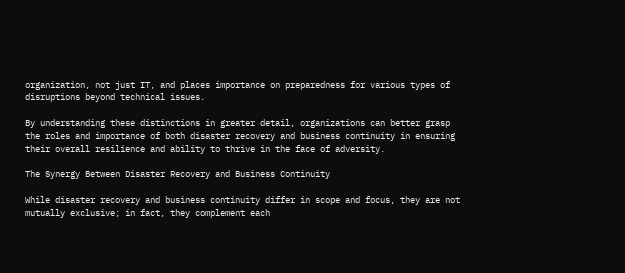organization, not just IT, and places importance on preparedness for various types of disruptions beyond technical issues.

By understanding these distinctions in greater detail, organizations can better grasp the roles and importance of both disaster recovery and business continuity in ensuring their overall resilience and ability to thrive in the face of adversity.

The Synergy Between Disaster Recovery and Business Continuity

While disaster recovery and business continuity differ in scope and focus, they are not mutually exclusive; in fact, they complement each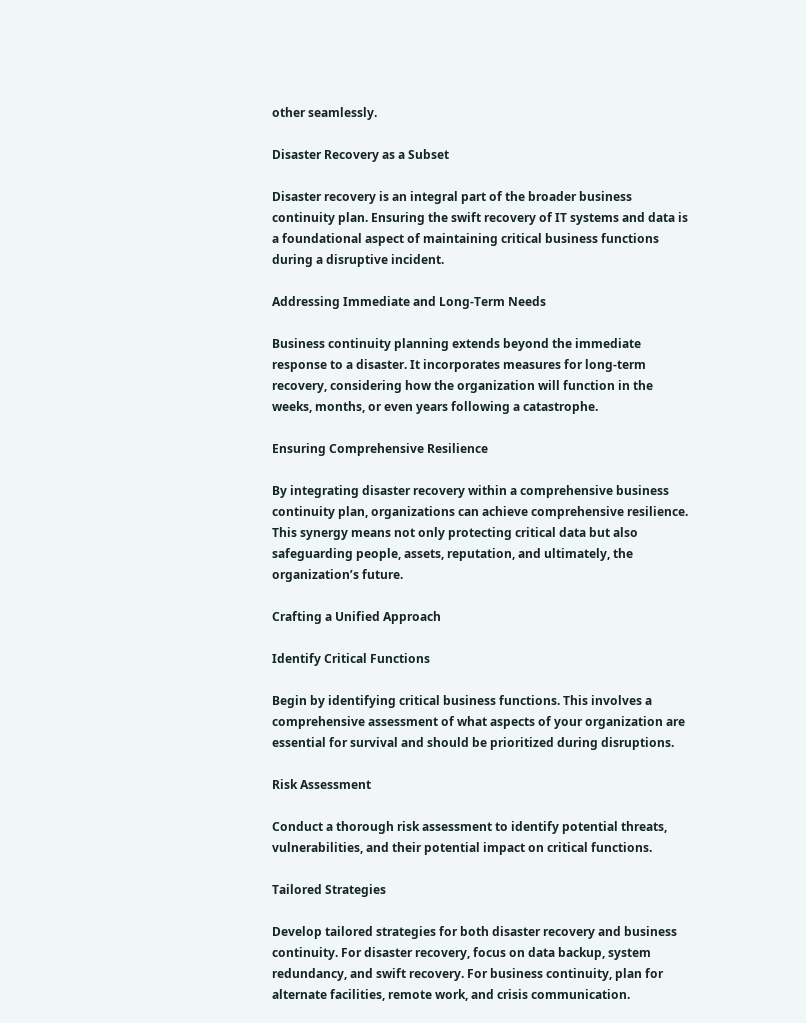other seamlessly.

Disaster Recovery as a Subset

Disaster recovery is an integral part of the broader business continuity plan. Ensuring the swift recovery of IT systems and data is a foundational aspect of maintaining critical business functions during a disruptive incident.

Addressing Immediate and Long-Term Needs

Business continuity planning extends beyond the immediate response to a disaster. It incorporates measures for long-term recovery, considering how the organization will function in the weeks, months, or even years following a catastrophe.

Ensuring Comprehensive Resilience

By integrating disaster recovery within a comprehensive business continuity plan, organizations can achieve comprehensive resilience. This synergy means not only protecting critical data but also safeguarding people, assets, reputation, and ultimately, the organization’s future.

Crafting a Unified Approach

Identify Critical Functions

Begin by identifying critical business functions. This involves a comprehensive assessment of what aspects of your organization are essential for survival and should be prioritized during disruptions.

Risk Assessment

Conduct a thorough risk assessment to identify potential threats, vulnerabilities, and their potential impact on critical functions.

Tailored Strategies

Develop tailored strategies for both disaster recovery and business continuity. For disaster recovery, focus on data backup, system redundancy, and swift recovery. For business continuity, plan for alternate facilities, remote work, and crisis communication.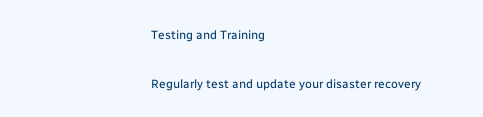Testing and Training

Regularly test and update your disaster recovery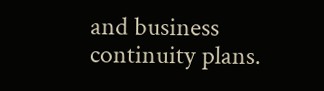and business continuity plans.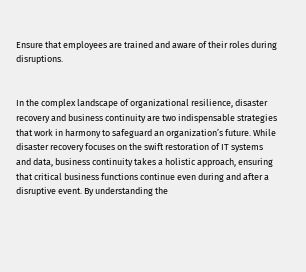Ensure that employees are trained and aware of their roles during disruptions.


In the complex landscape of organizational resilience, disaster recovery and business continuity are two indispensable strategies that work in harmony to safeguard an organization’s future. While disaster recovery focuses on the swift restoration of IT systems and data, business continuity takes a holistic approach, ensuring that critical business functions continue even during and after a disruptive event. By understanding the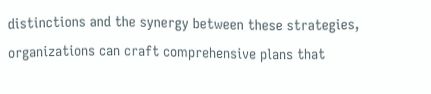distinctions and the synergy between these strategies, organizations can craft comprehensive plans that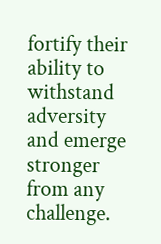fortify their ability to withstand adversity and emerge stronger from any challenge.